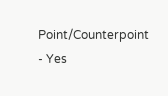Point/Counterpoint - Yes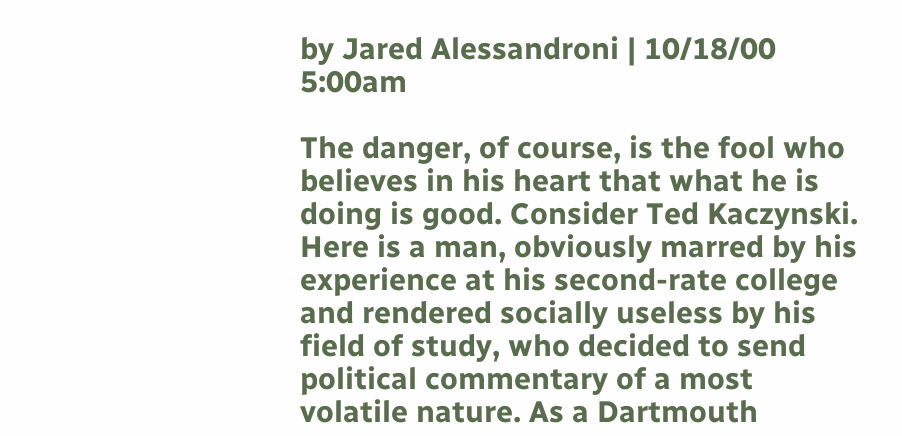by Jared Alessandroni | 10/18/00 5:00am

The danger, of course, is the fool who believes in his heart that what he is doing is good. Consider Ted Kaczynski. Here is a man, obviously marred by his experience at his second-rate college and rendered socially useless by his field of study, who decided to send political commentary of a most volatile nature. As a Dartmouth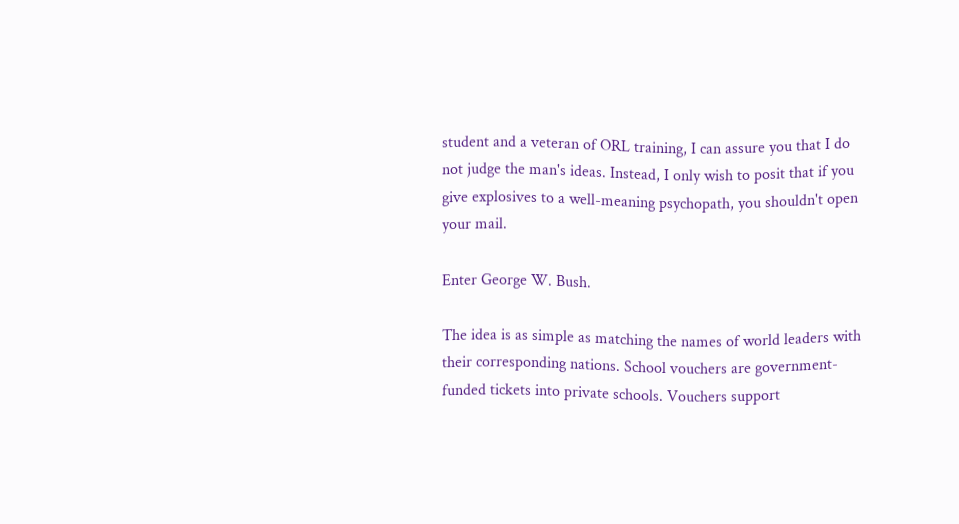student and a veteran of ORL training, I can assure you that I do not judge the man's ideas. Instead, I only wish to posit that if you give explosives to a well-meaning psychopath, you shouldn't open your mail.

Enter George W. Bush.

The idea is as simple as matching the names of world leaders with their corresponding nations. School vouchers are government-funded tickets into private schools. Vouchers support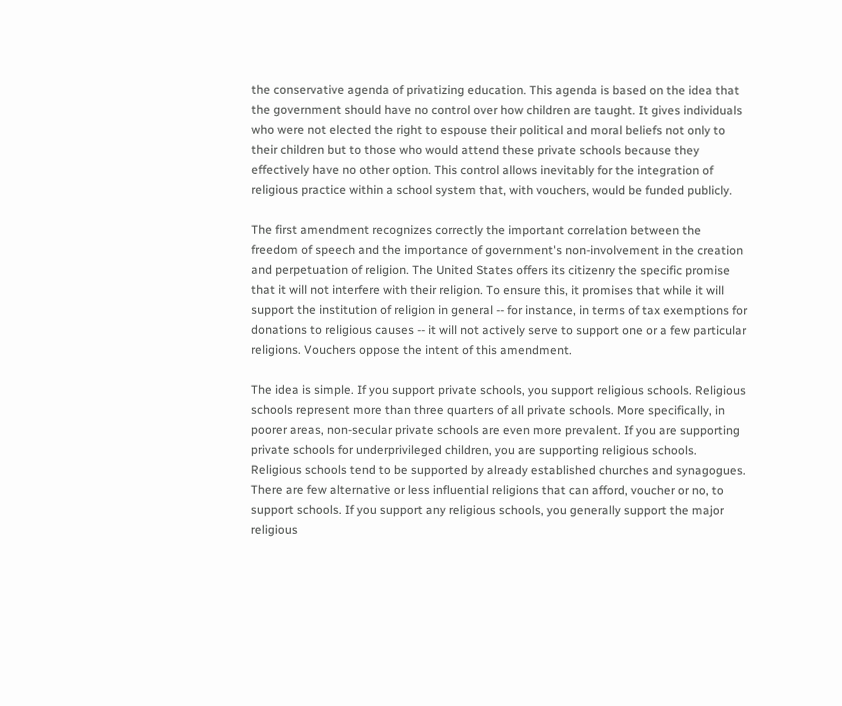the conservative agenda of privatizing education. This agenda is based on the idea that the government should have no control over how children are taught. It gives individuals who were not elected the right to espouse their political and moral beliefs not only to their children but to those who would attend these private schools because they effectively have no other option. This control allows inevitably for the integration of religious practice within a school system that, with vouchers, would be funded publicly.

The first amendment recognizes correctly the important correlation between the freedom of speech and the importance of government's non-involvement in the creation and perpetuation of religion. The United States offers its citizenry the specific promise that it will not interfere with their religion. To ensure this, it promises that while it will support the institution of religion in general -- for instance, in terms of tax exemptions for donations to religious causes -- it will not actively serve to support one or a few particular religions. Vouchers oppose the intent of this amendment.

The idea is simple. If you support private schools, you support religious schools. Religious schools represent more than three quarters of all private schools. More specifically, in poorer areas, non-secular private schools are even more prevalent. If you are supporting private schools for underprivileged children, you are supporting religious schools. Religious schools tend to be supported by already established churches and synagogues. There are few alternative or less influential religions that can afford, voucher or no, to support schools. If you support any religious schools, you generally support the major religious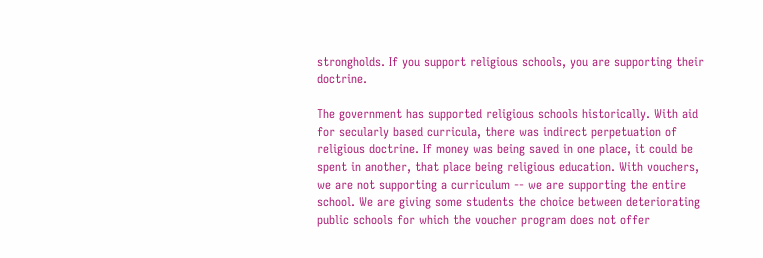strongholds. If you support religious schools, you are supporting their doctrine.

The government has supported religious schools historically. With aid for secularly based curricula, there was indirect perpetuation of religious doctrine. If money was being saved in one place, it could be spent in another, that place being religious education. With vouchers, we are not supporting a curriculum -- we are supporting the entire school. We are giving some students the choice between deteriorating public schools for which the voucher program does not offer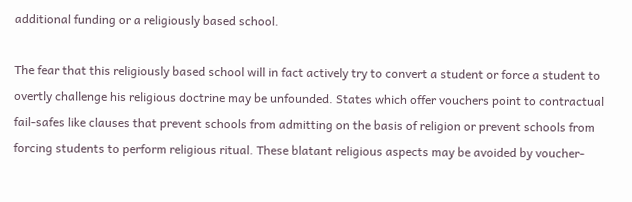additional funding or a religiously based school.

The fear that this religiously based school will in fact actively try to convert a student or force a student to overtly challenge his religious doctrine may be unfounded. States which offer vouchers point to contractual fail-safes like clauses that prevent schools from admitting on the basis of religion or prevent schools from forcing students to perform religious ritual. These blatant religious aspects may be avoided by voucher-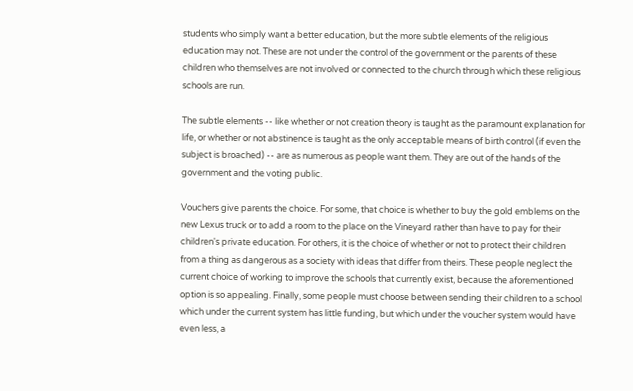students who simply want a better education, but the more subtle elements of the religious education may not. These are not under the control of the government or the parents of these children who themselves are not involved or connected to the church through which these religious schools are run.

The subtle elements -- like whether or not creation theory is taught as the paramount explanation for life, or whether or not abstinence is taught as the only acceptable means of birth control (if even the subject is broached) -- are as numerous as people want them. They are out of the hands of the government and the voting public.

Vouchers give parents the choice. For some, that choice is whether to buy the gold emblems on the new Lexus truck or to add a room to the place on the Vineyard rather than have to pay for their children's private education. For others, it is the choice of whether or not to protect their children from a thing as dangerous as a society with ideas that differ from theirs. These people neglect the current choice of working to improve the schools that currently exist, because the aforementioned option is so appealing. Finally, some people must choose between sending their children to a school which under the current system has little funding, but which under the voucher system would have even less, a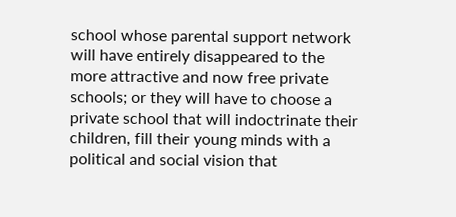school whose parental support network will have entirely disappeared to the more attractive and now free private schools; or they will have to choose a private school that will indoctrinate their children, fill their young minds with a political and social vision that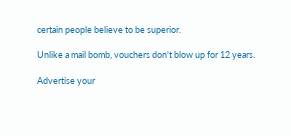certain people believe to be superior.

Unlike a mail bomb, vouchers don't blow up for 12 years.

Advertise your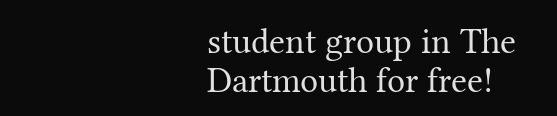student group in The Dartmouth for free!